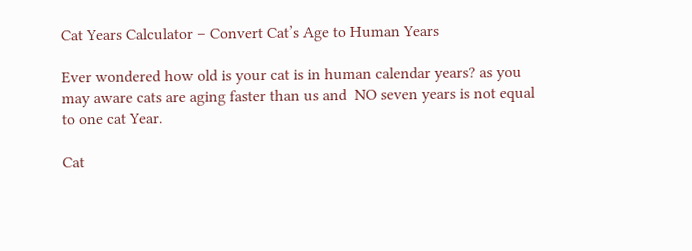Cat Years Calculator – Convert Cat’s Age to Human Years

Ever wondered how old is your cat is in human calendar years? as you may aware cats are aging faster than us and  NO seven years is not equal to one cat Year.

Cat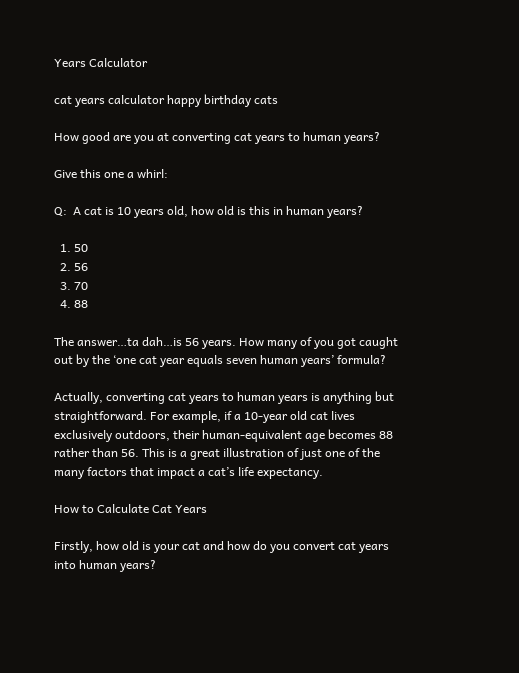Years Calculator

cat years calculator happy birthday cats

How good are you at converting cat years to human years?

Give this one a whirl:

Q:  A cat is 10 years old, how old is this in human years?

  1. 50
  2. 56
  3. 70
  4. 88

The answer…ta dah…is 56 years. How many of you got caught out by the ‘one cat year equals seven human years’ formula?

Actually, converting cat years to human years is anything but straightforward. For example, if a 10-year old cat lives exclusively outdoors, their human-equivalent age becomes 88 rather than 56. This is a great illustration of just one of the many factors that impact a cat’s life expectancy.

How to Calculate Cat Years

Firstly, how old is your cat and how do you convert cat years into human years?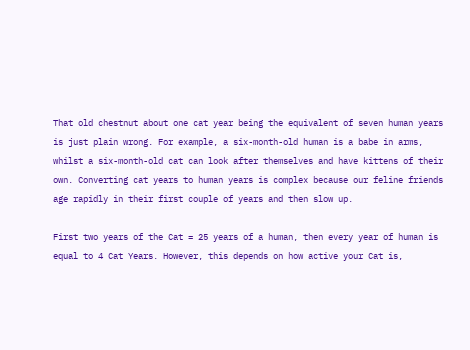That old chestnut about one cat year being the equivalent of seven human years is just plain wrong. For example, a six-month-old human is a babe in arms, whilst a six-month-old cat can look after themselves and have kittens of their own. Converting cat years to human years is complex because our feline friends age rapidly in their first couple of years and then slow up.

First two years of the Cat = 25 years of a human, then every year of human is equal to 4 Cat Years. However, this depends on how active your Cat is,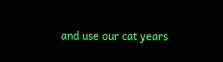and use our cat years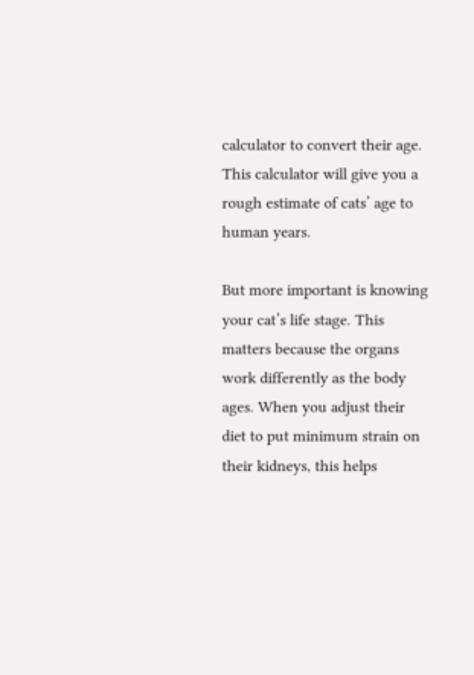calculator to convert their age. This calculator will give you a rough estimate of cats’ age to human years.

But more important is knowing your cat’s life stage. This matters because the organs work differently as the body ages. When you adjust their diet to put minimum strain on their kidneys, this helps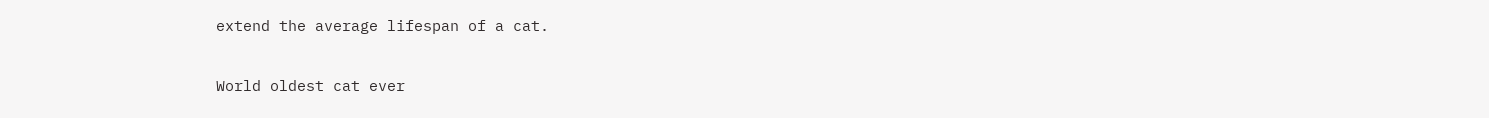extend the average lifespan of a cat.

World oldest cat ever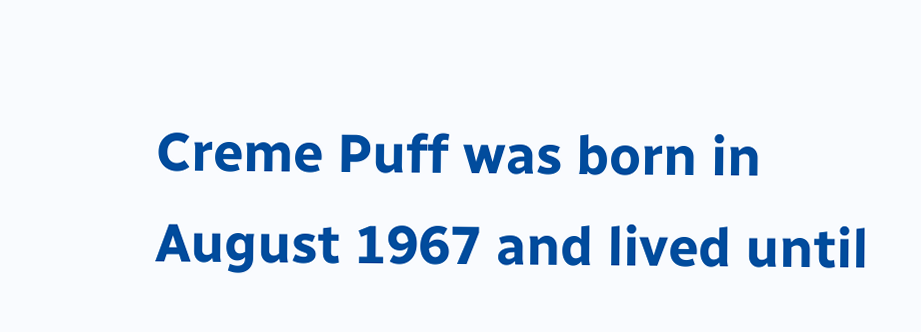Creme Puff was born in August 1967 and lived until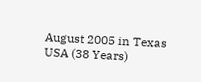August 2005 in Texas USA (38 Years)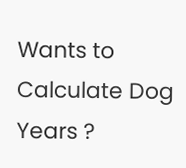Wants to Calculate Dog Years ?